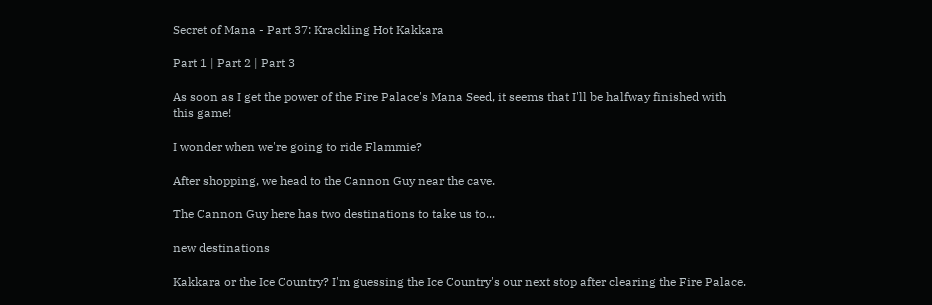Secret of Mana - Part 37: Krackling Hot Kakkara

Part 1 | Part 2 | Part 3

As soon as I get the power of the Fire Palace's Mana Seed, it seems that I'll be halfway finished with this game!

I wonder when we're going to ride Flammie?

After shopping, we head to the Cannon Guy near the cave.

The Cannon Guy here has two destinations to take us to...

new destinations

Kakkara or the Ice Country? I'm guessing the Ice Country's our next stop after clearing the Fire Palace.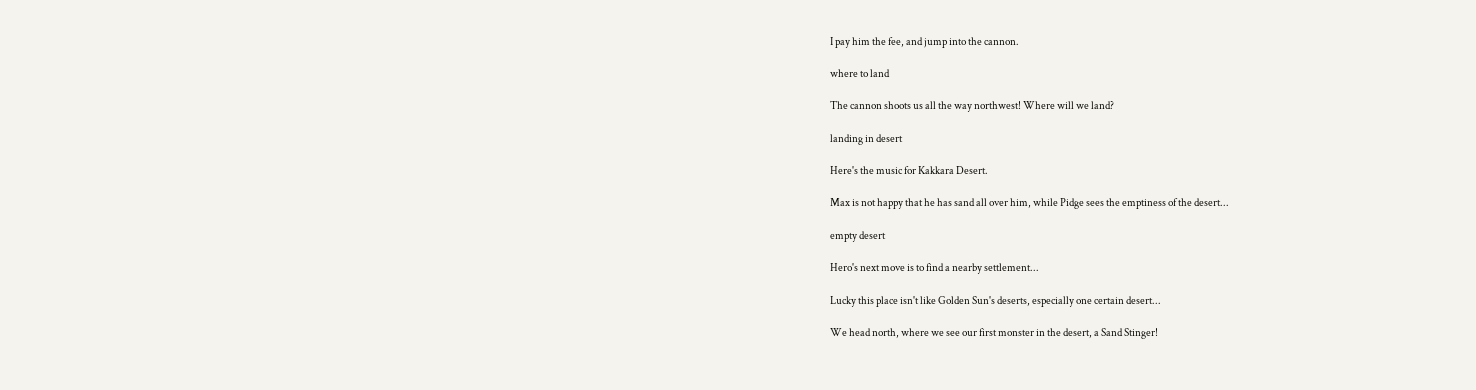I pay him the fee, and jump into the cannon.

where to land

The cannon shoots us all the way northwest! Where will we land?

landing in desert

Here's the music for Kakkara Desert.

Max is not happy that he has sand all over him, while Pidge sees the emptiness of the desert...

empty desert

Hero's next move is to find a nearby settlement...

Lucky this place isn't like Golden Sun's deserts, especially one certain desert...

We head north, where we see our first monster in the desert, a Sand Stinger!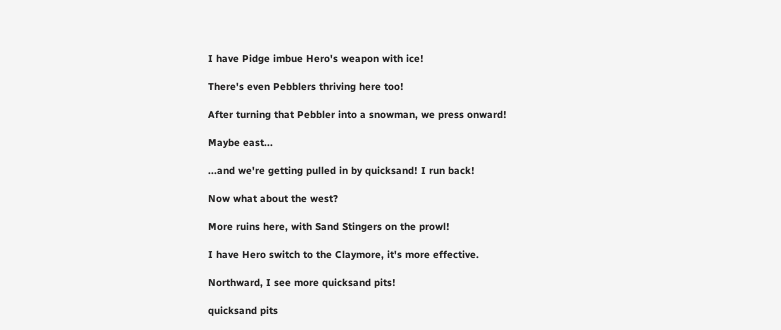I have Pidge imbue Hero's weapon with ice!

There's even Pebblers thriving here too!

After turning that Pebbler into a snowman, we press onward!

Maybe east...

...and we're getting pulled in by quicksand! I run back!

Now what about the west?

More ruins here, with Sand Stingers on the prowl!

I have Hero switch to the Claymore, it's more effective.

Northward, I see more quicksand pits!

quicksand pits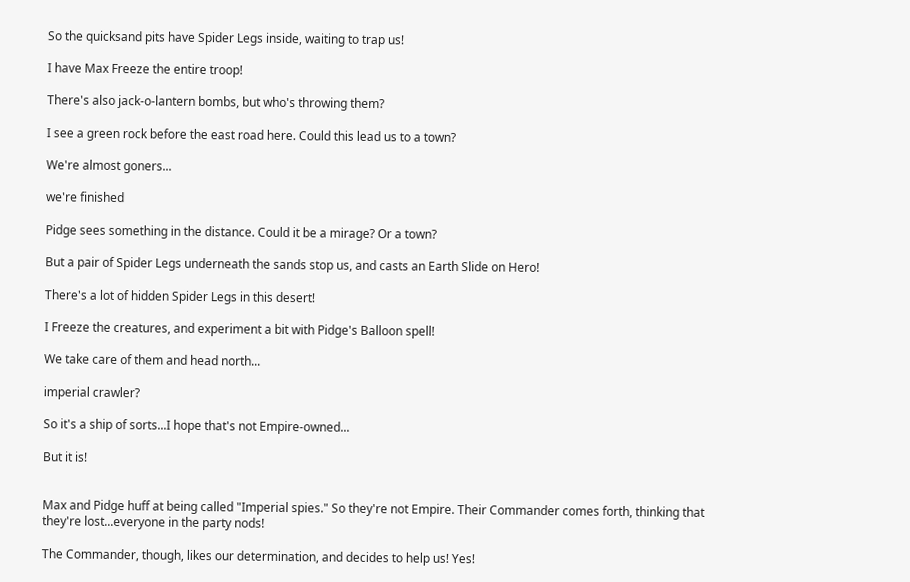So the quicksand pits have Spider Legs inside, waiting to trap us!

I have Max Freeze the entire troop!

There's also jack-o-lantern bombs, but who's throwing them?

I see a green rock before the east road here. Could this lead us to a town?

We're almost goners...

we're finished

Pidge sees something in the distance. Could it be a mirage? Or a town?

But a pair of Spider Legs underneath the sands stop us, and casts an Earth Slide on Hero!

There's a lot of hidden Spider Legs in this desert!

I Freeze the creatures, and experiment a bit with Pidge's Balloon spell!

We take care of them and head north...

imperial crawler?

So it's a ship of sorts...I hope that's not Empire-owned...

But it is!


Max and Pidge huff at being called "Imperial spies." So they're not Empire. Their Commander comes forth, thinking that they're lost...everyone in the party nods!

The Commander, though, likes our determination, and decides to help us! Yes!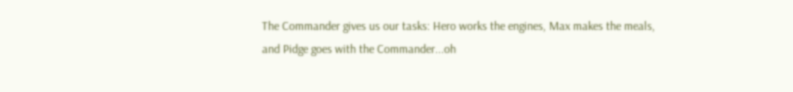The Commander gives us our tasks: Hero works the engines, Max makes the meals, and Pidge goes with the Commander...oh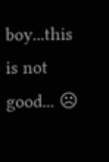boy...this is not good... ☹